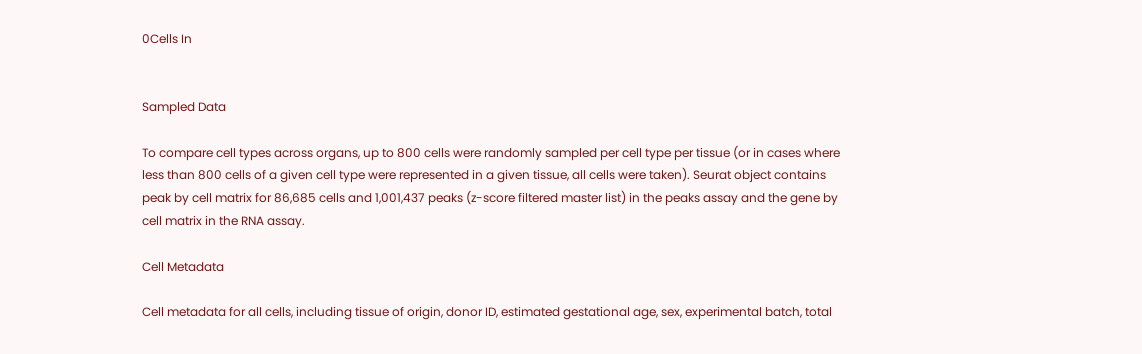0Cells In


Sampled Data

To compare cell types across organs, up to 800 cells were randomly sampled per cell type per tissue (or in cases where less than 800 cells of a given cell type were represented in a given tissue, all cells were taken). Seurat object contains peak by cell matrix for 86,685 cells and 1,001,437 peaks (z-score filtered master list) in the peaks assay and the gene by cell matrix in the RNA assay.

Cell Metadata

Cell metadata for all cells, including tissue of origin, donor ID, estimated gestational age, sex, experimental batch, total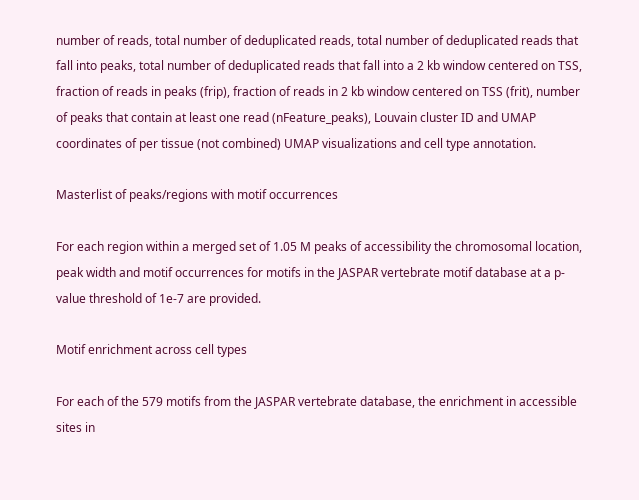number of reads, total number of deduplicated reads, total number of deduplicated reads that fall into peaks, total number of deduplicated reads that fall into a 2 kb window centered on TSS, fraction of reads in peaks (frip), fraction of reads in 2 kb window centered on TSS (frit), number of peaks that contain at least one read (nFeature_peaks), Louvain cluster ID and UMAP coordinates of per tissue (not combined) UMAP visualizations and cell type annotation.

Masterlist of peaks/regions with motif occurrences

For each region within a merged set of 1.05 M peaks of accessibility the chromosomal location, peak width and motif occurrences for motifs in the JASPAR vertebrate motif database at a p-value threshold of 1e-7 are provided.

Motif enrichment across cell types

For each of the 579 motifs from the JASPAR vertebrate database, the enrichment in accessible sites in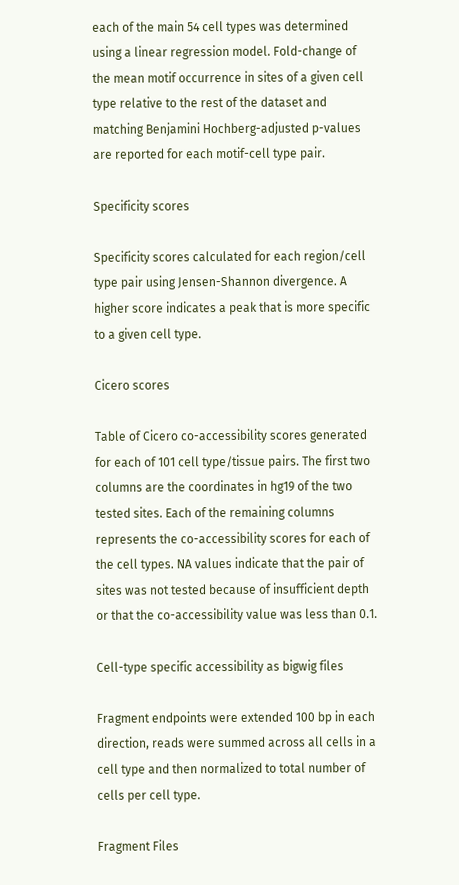each of the main 54 cell types was determined using a linear regression model. Fold-change of the mean motif occurrence in sites of a given cell type relative to the rest of the dataset and matching Benjamini Hochberg-adjusted p-values are reported for each motif-cell type pair.

Specificity scores

Specificity scores calculated for each region/cell type pair using Jensen-Shannon divergence. A higher score indicates a peak that is more specific to a given cell type.

Cicero scores

Table of Cicero co-accessibility scores generated for each of 101 cell type/tissue pairs. The first two columns are the coordinates in hg19 of the two tested sites. Each of the remaining columns represents the co-accessibility scores for each of the cell types. NA values indicate that the pair of sites was not tested because of insufficient depth or that the co-accessibility value was less than 0.1.

Cell-type specific accessibility as bigwig files

Fragment endpoints were extended 100 bp in each direction, reads were summed across all cells in a cell type and then normalized to total number of cells per cell type.

Fragment Files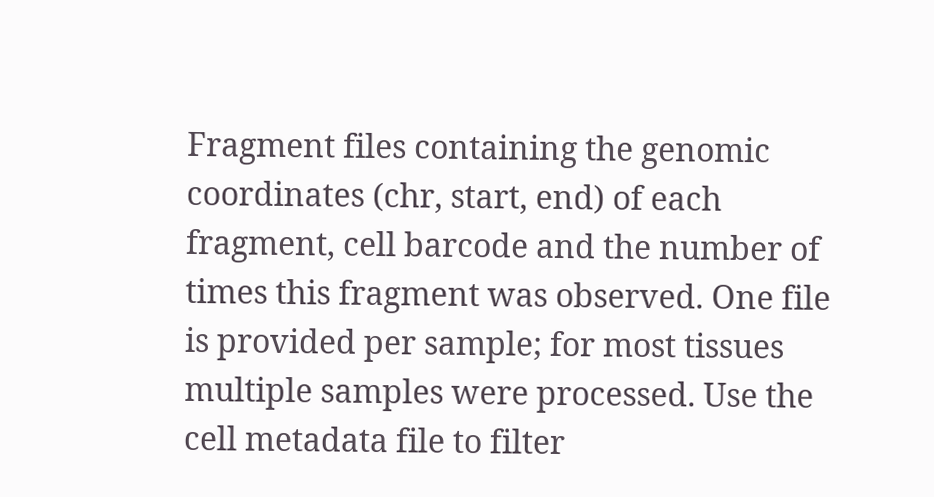Fragment files containing the genomic coordinates (chr, start, end) of each fragment, cell barcode and the number of times this fragment was observed. One file is provided per sample; for most tissues multiple samples were processed. Use the cell metadata file to filter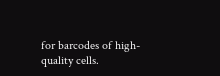for barcodes of high-quality cells.